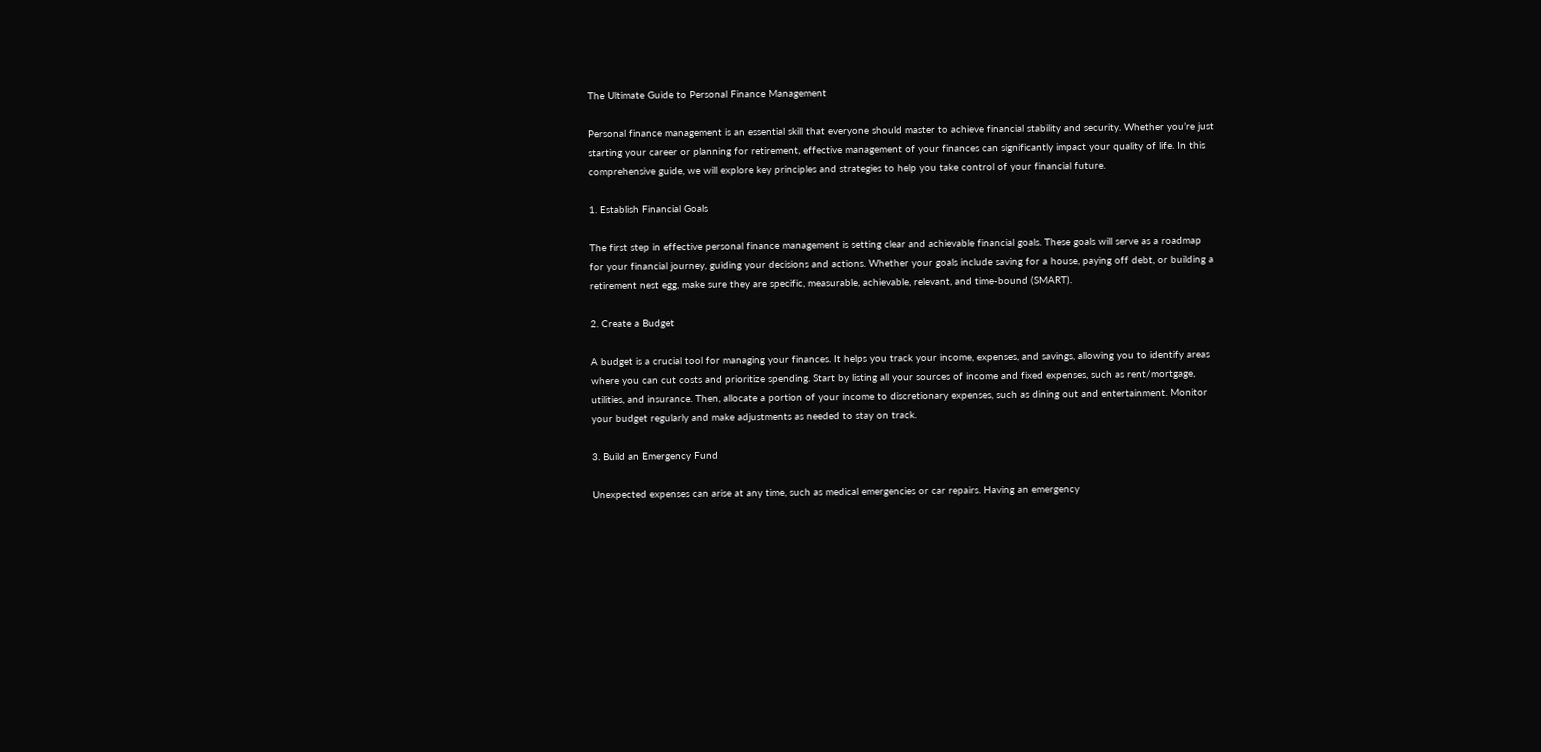The Ultimate Guide to Personal Finance Management

Personal finance management is an essential skill that everyone should master to achieve financial stability and security. Whether you’re just starting your career or planning for retirement, effective management of your finances can significantly impact your quality of life. In this comprehensive guide, we will explore key principles and strategies to help you take control of your financial future.

1. Establish Financial Goals

The first step in effective personal finance management is setting clear and achievable financial goals. These goals will serve as a roadmap for your financial journey, guiding your decisions and actions. Whether your goals include saving for a house, paying off debt, or building a retirement nest egg, make sure they are specific, measurable, achievable, relevant, and time-bound (SMART).

2. Create a Budget

A budget is a crucial tool for managing your finances. It helps you track your income, expenses, and savings, allowing you to identify areas where you can cut costs and prioritize spending. Start by listing all your sources of income and fixed expenses, such as rent/mortgage, utilities, and insurance. Then, allocate a portion of your income to discretionary expenses, such as dining out and entertainment. Monitor your budget regularly and make adjustments as needed to stay on track.

3. Build an Emergency Fund

Unexpected expenses can arise at any time, such as medical emergencies or car repairs. Having an emergency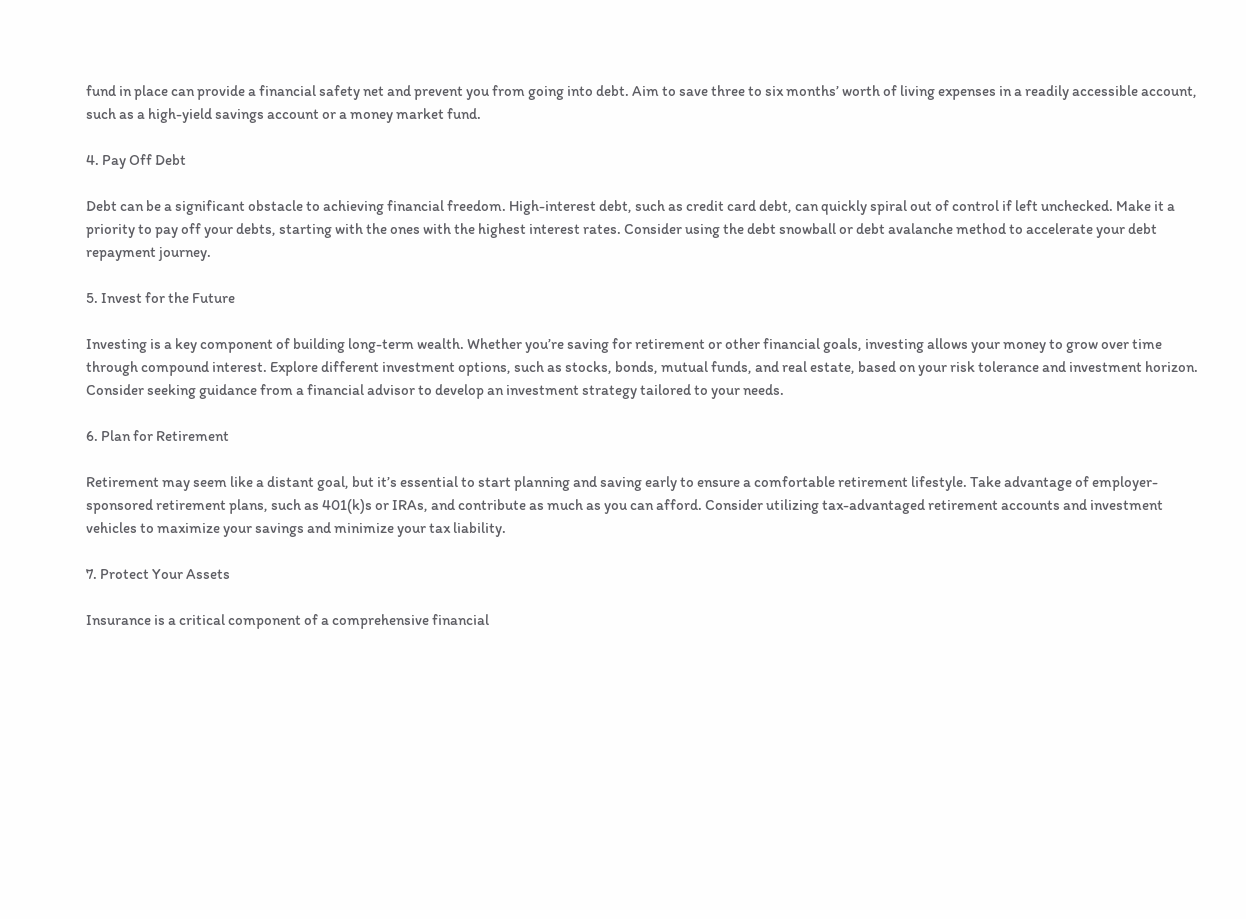fund in place can provide a financial safety net and prevent you from going into debt. Aim to save three to six months’ worth of living expenses in a readily accessible account, such as a high-yield savings account or a money market fund.

4. Pay Off Debt

Debt can be a significant obstacle to achieving financial freedom. High-interest debt, such as credit card debt, can quickly spiral out of control if left unchecked. Make it a priority to pay off your debts, starting with the ones with the highest interest rates. Consider using the debt snowball or debt avalanche method to accelerate your debt repayment journey.

5. Invest for the Future

Investing is a key component of building long-term wealth. Whether you’re saving for retirement or other financial goals, investing allows your money to grow over time through compound interest. Explore different investment options, such as stocks, bonds, mutual funds, and real estate, based on your risk tolerance and investment horizon. Consider seeking guidance from a financial advisor to develop an investment strategy tailored to your needs.

6. Plan for Retirement

Retirement may seem like a distant goal, but it’s essential to start planning and saving early to ensure a comfortable retirement lifestyle. Take advantage of employer-sponsored retirement plans, such as 401(k)s or IRAs, and contribute as much as you can afford. Consider utilizing tax-advantaged retirement accounts and investment vehicles to maximize your savings and minimize your tax liability.

7. Protect Your Assets

Insurance is a critical component of a comprehensive financial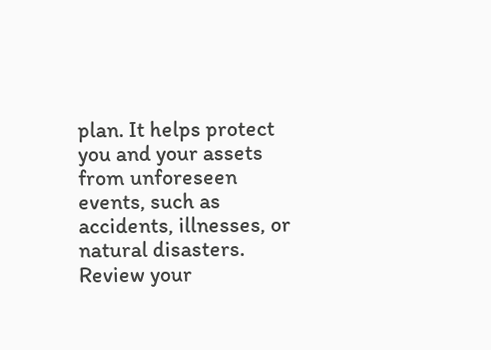plan. It helps protect you and your assets from unforeseen events, such as accidents, illnesses, or natural disasters. Review your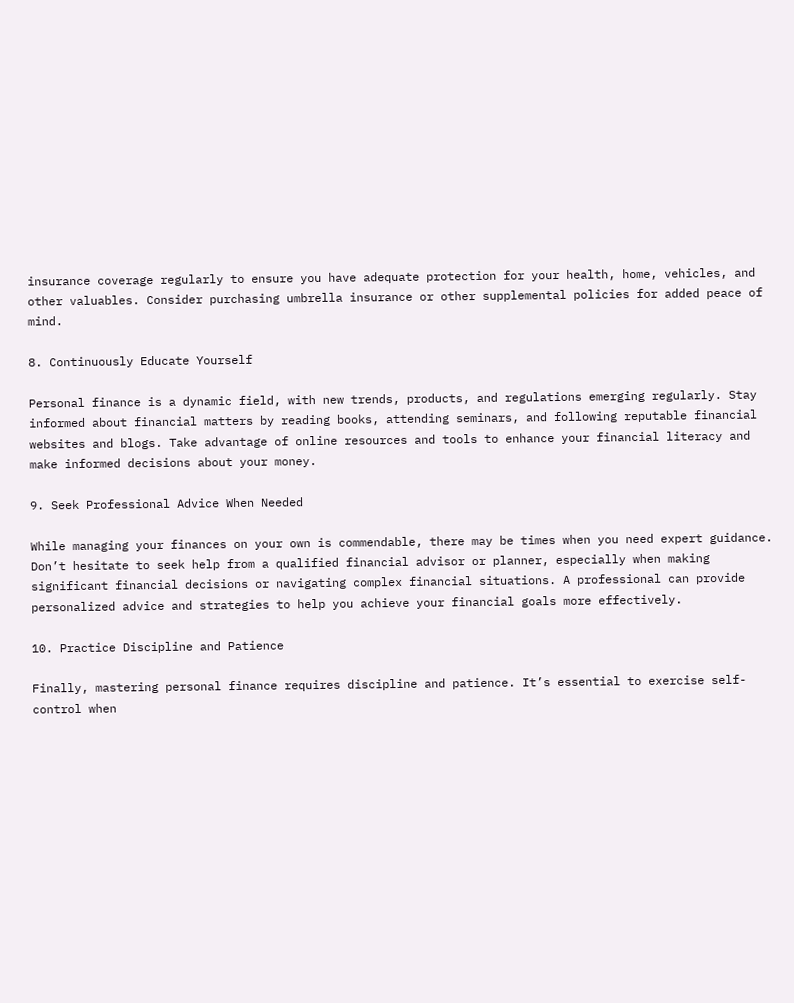insurance coverage regularly to ensure you have adequate protection for your health, home, vehicles, and other valuables. Consider purchasing umbrella insurance or other supplemental policies for added peace of mind.

8. Continuously Educate Yourself

Personal finance is a dynamic field, with new trends, products, and regulations emerging regularly. Stay informed about financial matters by reading books, attending seminars, and following reputable financial websites and blogs. Take advantage of online resources and tools to enhance your financial literacy and make informed decisions about your money.

9. Seek Professional Advice When Needed

While managing your finances on your own is commendable, there may be times when you need expert guidance. Don’t hesitate to seek help from a qualified financial advisor or planner, especially when making significant financial decisions or navigating complex financial situations. A professional can provide personalized advice and strategies to help you achieve your financial goals more effectively.

10. Practice Discipline and Patience

Finally, mastering personal finance requires discipline and patience. It’s essential to exercise self-control when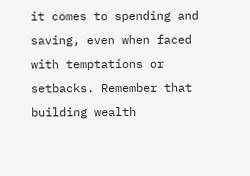it comes to spending and saving, even when faced with temptations or setbacks. Remember that building wealth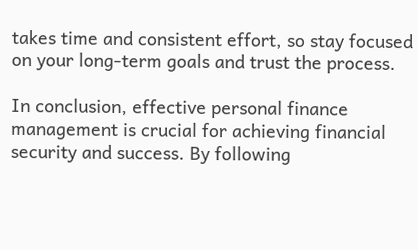takes time and consistent effort, so stay focused on your long-term goals and trust the process.

In conclusion, effective personal finance management is crucial for achieving financial security and success. By following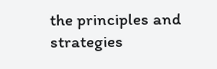the principles and strategies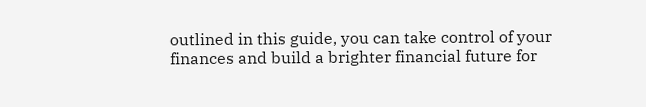outlined in this guide, you can take control of your finances and build a brighter financial future for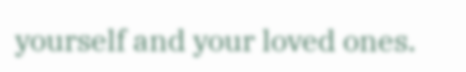yourself and your loved ones.